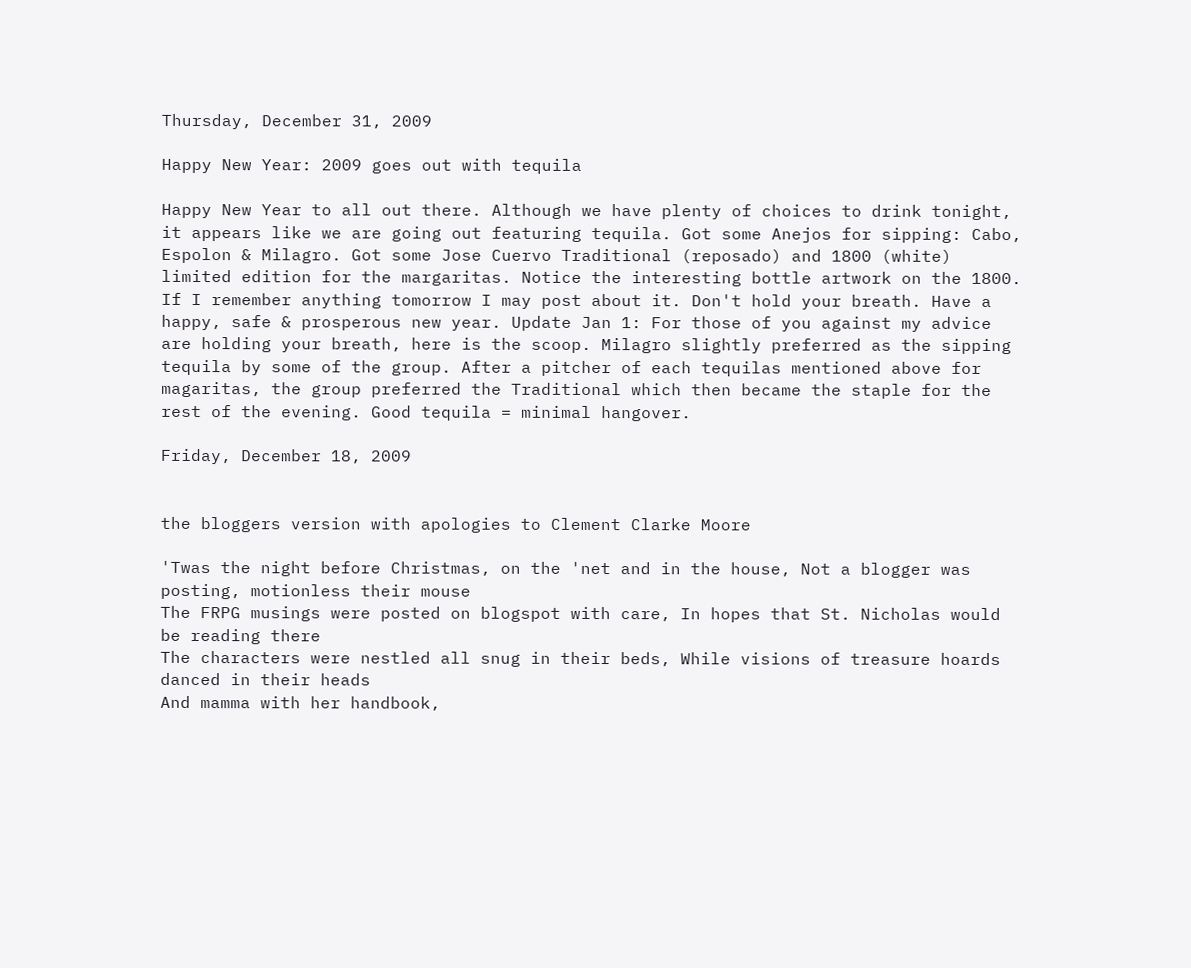Thursday, December 31, 2009

Happy New Year: 2009 goes out with tequila

Happy New Year to all out there. Although we have plenty of choices to drink tonight, it appears like we are going out featuring tequila. Got some Anejos for sipping: Cabo, Espolon & Milagro. Got some Jose Cuervo Traditional (reposado) and 1800 (white) limited edition for the margaritas. Notice the interesting bottle artwork on the 1800. If I remember anything tomorrow I may post about it. Don't hold your breath. Have a happy, safe & prosperous new year. Update Jan 1: For those of you against my advice are holding your breath, here is the scoop. Milagro slightly preferred as the sipping tequila by some of the group. After a pitcher of each tequilas mentioned above for magaritas, the group preferred the Traditional which then became the staple for the rest of the evening. Good tequila = minimal hangover.

Friday, December 18, 2009


the bloggers version with apologies to Clement Clarke Moore

'Twas the night before Christmas, on the 'net and in the house, Not a blogger was posting, motionless their mouse
The FRPG musings were posted on blogspot with care, In hopes that St. Nicholas would be reading there
The characters were nestled all snug in their beds, While visions of treasure hoards danced in their heads
And mamma with her handbook,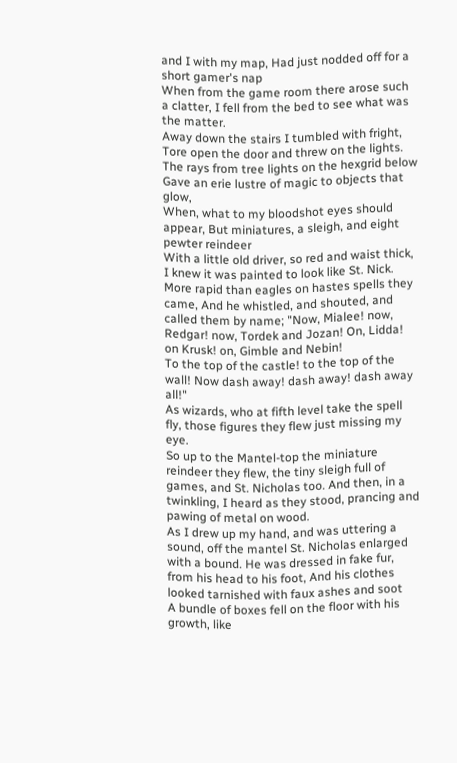and I with my map, Had just nodded off for a short gamer's nap
When from the game room there arose such a clatter, I fell from the bed to see what was the matter.
Away down the stairs I tumbled with fright, Tore open the door and threw on the lights.
The rays from tree lights on the hexgrid below Gave an erie lustre of magic to objects that glow,
When, what to my bloodshot eyes should appear, But miniatures, a sleigh, and eight pewter reindeer
With a little old driver, so red and waist thick, I knew it was painted to look like St. Nick.
More rapid than eagles on hastes spells they came, And he whistled, and shouted, and called them by name; "Now, Mialee! now, Redgar! now, Tordek and Jozan! On, Lidda! on Krusk! on, Gimble and Nebin!
To the top of the castle! to the top of the wall! Now dash away! dash away! dash away all!"
As wizards, who at fifth level take the spell fly, those figures they flew just missing my eye.
So up to the Mantel-top the miniature reindeer they flew, the tiny sleigh full of games, and St. Nicholas too. And then, in a twinkling, I heard as they stood, prancing and pawing of metal on wood.
As I drew up my hand, and was uttering a sound, off the mantel St. Nicholas enlarged with a bound. He was dressed in fake fur, from his head to his foot, And his clothes looked tarnished with faux ashes and soot
A bundle of boxes fell on the floor with his growth, like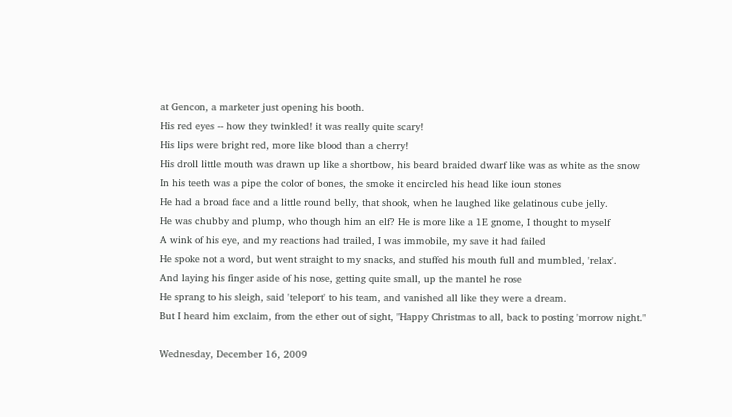at Gencon, a marketer just opening his booth.
His red eyes -- how they twinkled! it was really quite scary!
His lips were bright red, more like blood than a cherry!
His droll little mouth was drawn up like a shortbow, his beard braided dwarf like was as white as the snow
In his teeth was a pipe the color of bones, the smoke it encircled his head like ioun stones
He had a broad face and a little round belly, that shook, when he laughed like gelatinous cube jelly.
He was chubby and plump, who though him an elf? He is more like a 1E gnome, I thought to myself
A wink of his eye, and my reactions had trailed, I was immobile, my save it had failed
He spoke not a word, but went straight to my snacks, and stuffed his mouth full and mumbled, 'relax'.
And laying his finger aside of his nose, getting quite small, up the mantel he rose
He sprang to his sleigh, said 'teleport' to his team, and vanished all like they were a dream.
But I heard him exclaim, from the ether out of sight, "Happy Christmas to all, back to posting 'morrow night."

Wednesday, December 16, 2009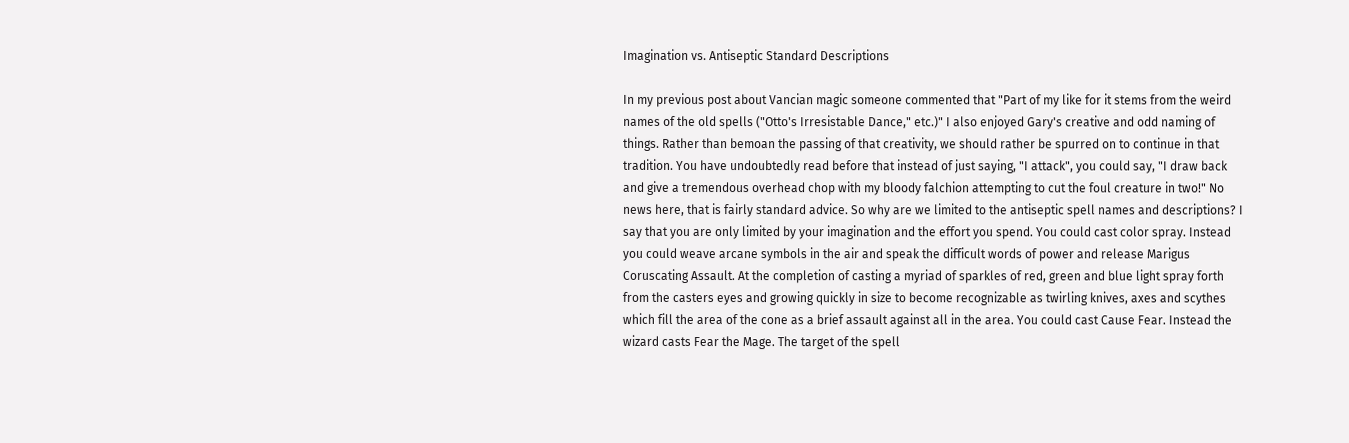Imagination vs. Antiseptic Standard Descriptions

In my previous post about Vancian magic someone commented that "Part of my like for it stems from the weird names of the old spells ("Otto's Irresistable Dance," etc.)" I also enjoyed Gary's creative and odd naming of things. Rather than bemoan the passing of that creativity, we should rather be spurred on to continue in that tradition. You have undoubtedly read before that instead of just saying, "I attack", you could say, "I draw back and give a tremendous overhead chop with my bloody falchion attempting to cut the foul creature in two!" No news here, that is fairly standard advice. So why are we limited to the antiseptic spell names and descriptions? I say that you are only limited by your imagination and the effort you spend. You could cast color spray. Instead you could weave arcane symbols in the air and speak the difficult words of power and release Marigus Coruscating Assault. At the completion of casting a myriad of sparkles of red, green and blue light spray forth from the casters eyes and growing quickly in size to become recognizable as twirling knives, axes and scythes which fill the area of the cone as a brief assault against all in the area. You could cast Cause Fear. Instead the wizard casts Fear the Mage. The target of the spell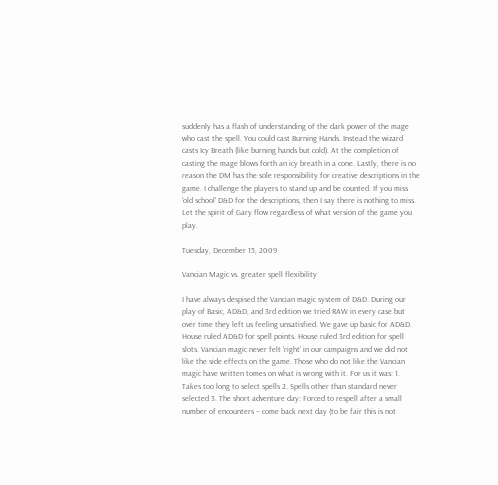suddenly has a flash of understanding of the dark power of the mage who cast the spell. You could cast Burning Hands. Instead the wizard casts Icy Breath (like burning hands but cold). At the completion of casting the mage blows forth an icy breath in a cone. Lastly, there is no reason the DM has the sole responsibility for creative descriptions in the game. I challenge the players to stand up and be counted. If you miss 'old school' D&D for the descriptions, then I say there is nothing to miss. Let the spirit of Gary flow regardless of what version of the game you play.

Tuesday, December 15, 2009

Vancian Magic vs. greater spell flexibility

I have always despised the Vancian magic system of D&D. During our play of Basic, AD&D, and 3rd edition we tried RAW in every case but over time they left us feeling unsatisfied. We gave up basic for AD&D. House ruled AD&D for spell points. House ruled 3rd edition for spell slots. Vancian magic never felt 'right' in our campaigns and we did not like the side effects on the game. Those who do not like the Vancian magic have written tomes on what is wrong with it. For us it was: 1. Takes too long to select spells 2. Spells other than standard never selected 3. The short adventure day: Forced to respell after a small number of encounters – come back next day (to be fair this is not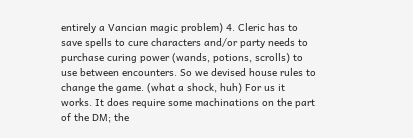entirely a Vancian magic problem) 4. Cleric has to save spells to cure characters and/or party needs to purchase curing power (wands, potions, scrolls) to use between encounters. So we devised house rules to change the game. (what a shock, huh) For us it works. It does require some machinations on the part of the DM; the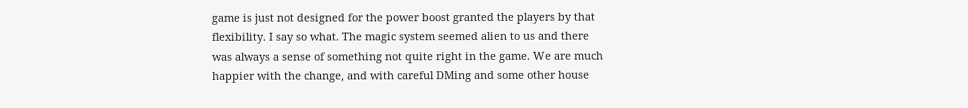game is just not designed for the power boost granted the players by that flexibility. I say so what. The magic system seemed alien to us and there was always a sense of something not quite right in the game. We are much happier with the change, and with careful DMing and some other house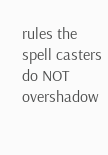rules the spell casters do NOT overshadow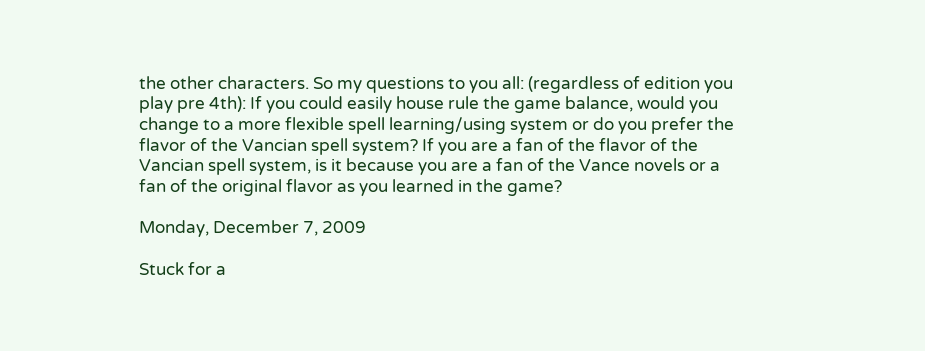the other characters. So my questions to you all: (regardless of edition you play pre 4th): If you could easily house rule the game balance, would you change to a more flexible spell learning/using system or do you prefer the flavor of the Vancian spell system? If you are a fan of the flavor of the Vancian spell system, is it because you are a fan of the Vance novels or a fan of the original flavor as you learned in the game?

Monday, December 7, 2009

Stuck for a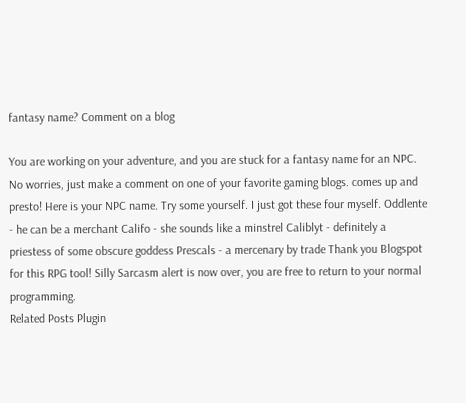fantasy name? Comment on a blog

You are working on your adventure, and you are stuck for a fantasy name for an NPC. No worries, just make a comment on one of your favorite gaming blogs. comes up and presto! Here is your NPC name. Try some yourself. I just got these four myself. Oddlente - he can be a merchant Califo - she sounds like a minstrel Caliblyt - definitely a priestess of some obscure goddess Prescals - a mercenary by trade Thank you Blogspot for this RPG tool! Silly Sarcasm alert is now over, you are free to return to your normal programming.
Related Posts Plugin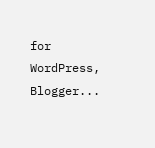for WordPress, Blogger...